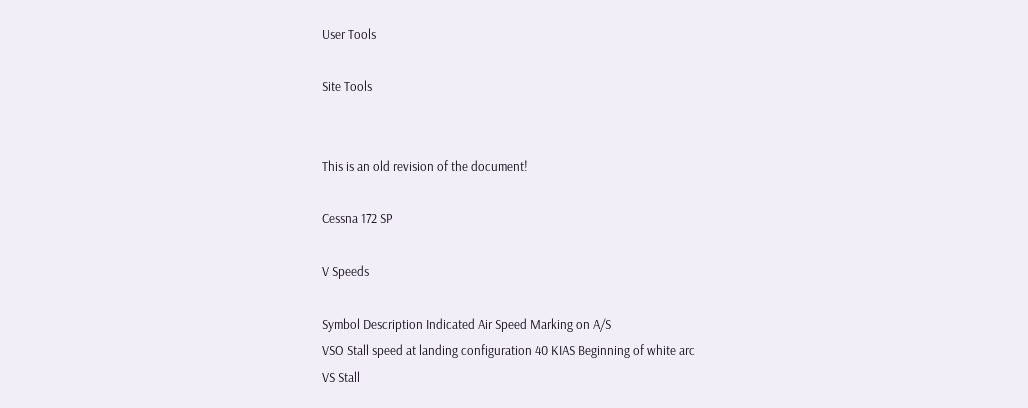User Tools

Site Tools


This is an old revision of the document!

Cessna 172 SP

V Speeds

Symbol Description Indicated Air Speed Marking on A/S
VSO Stall speed at landing configuration 40 KIAS Beginning of white arc
VS Stall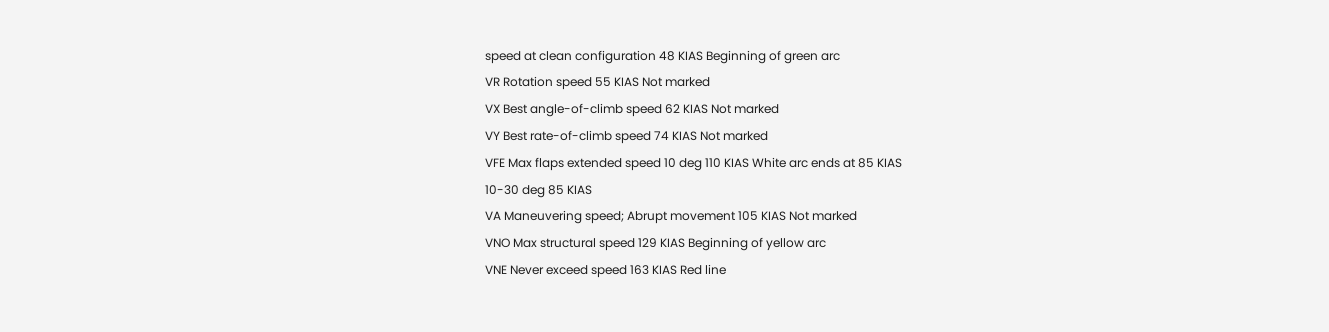speed at clean configuration 48 KIAS Beginning of green arc
VR Rotation speed 55 KIAS Not marked
VX Best angle-of-climb speed 62 KIAS Not marked
VY Best rate-of-climb speed 74 KIAS Not marked
VFE Max flaps extended speed 10 deg 110 KIAS White arc ends at 85 KIAS
10-30 deg 85 KIAS
VA Maneuvering speed; Abrupt movement 105 KIAS Not marked
VNO Max structural speed 129 KIAS Beginning of yellow arc
VNE Never exceed speed 163 KIAS Red line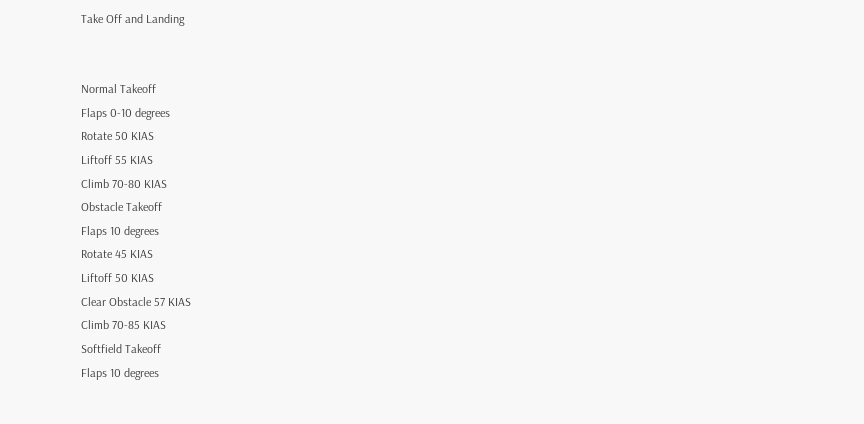Take Off and Landing


Normal Takeoff
Flaps 0-10 degrees
Rotate 50 KIAS
Liftoff 55 KIAS
Climb 70-80 KIAS
Obstacle Takeoff
Flaps 10 degrees
Rotate 45 KIAS
Liftoff 50 KIAS
Clear Obstacle 57 KIAS
Climb 70-85 KIAS
Softfield Takeoff
Flaps 10 degrees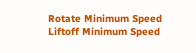Rotate Minimum Speed
Liftoff Minimum Speed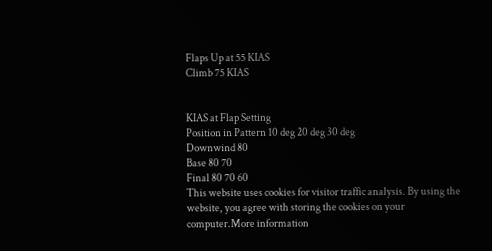Flaps Up at 55 KIAS
Climb 75 KIAS


KIAS at Flap Setting
Position in Pattern 10 deg 20 deg 30 deg
Downwind 80
Base 80 70
Final 80 70 60
This website uses cookies for visitor traffic analysis. By using the website, you agree with storing the cookies on your computer.More information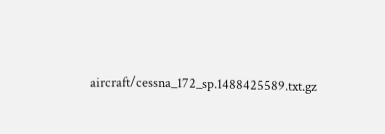aircraft/cessna_172_sp.1488425589.txt.gz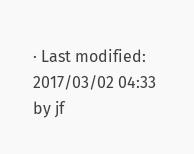· Last modified: 2017/03/02 04:33 by jf